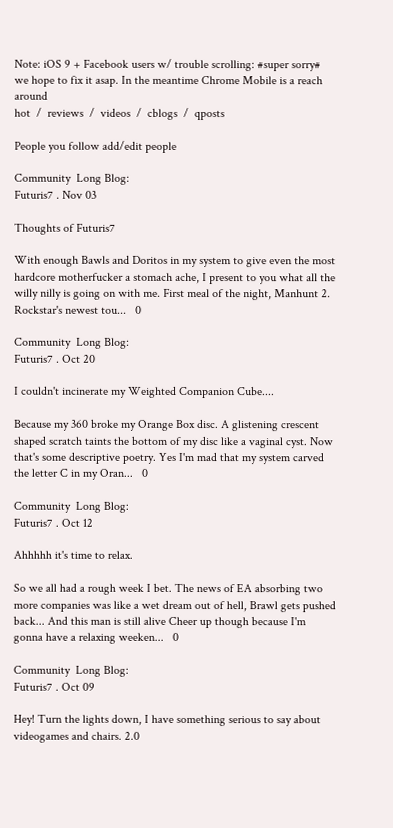Note: iOS 9 + Facebook users w/ trouble scrolling: #super sorry# we hope to fix it asap. In the meantime Chrome Mobile is a reach around
hot  /  reviews  /  videos  /  cblogs  /  qposts

People you follow add/edit people

Community  Long Blog:
Futuris7 . Nov 03

Thoughts of Futuris7

With enough Bawls and Doritos in my system to give even the most hardcore motherfucker a stomach ache, I present to you what all the willy nilly is going on with me. First meal of the night, Manhunt 2. Rockstar's newest tou...   0

Community  Long Blog:
Futuris7 . Oct 20

I couldn't incinerate my Weighted Companion Cube....

Because my 360 broke my Orange Box disc. A glistening crescent shaped scratch taints the bottom of my disc like a vaginal cyst. Now that's some descriptive poetry. Yes I'm mad that my system carved the letter C in my Oran...   0

Community  Long Blog:
Futuris7 . Oct 12

Ahhhhh it's time to relax.

So we all had a rough week I bet. The news of EA absorbing two more companies was like a wet dream out of hell, Brawl gets pushed back... And this man is still alive Cheer up though because I'm gonna have a relaxing weeken...   0

Community  Long Blog:
Futuris7 . Oct 09

Hey! Turn the lights down, I have something serious to say about videogames and chairs. 2.0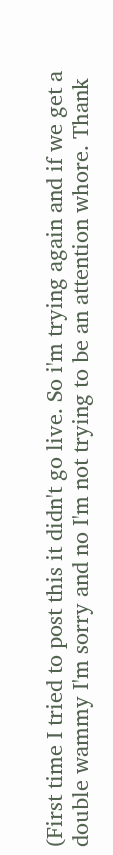(First time I tried to post this it didn't go live. So i'm trying again and if we get a double wammy I'm sorry and no I'm not trying to be an attention whore. Thank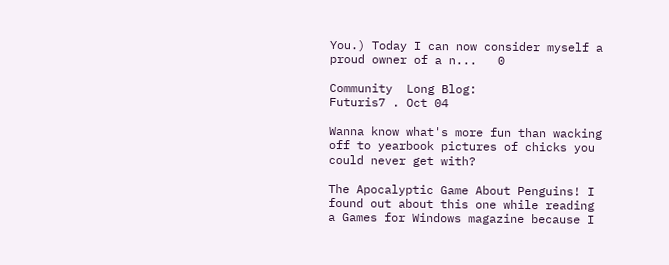You.) Today I can now consider myself a proud owner of a n...   0

Community  Long Blog:
Futuris7 . Oct 04

Wanna know what's more fun than wacking off to yearbook pictures of chicks you could never get with?

The Apocalyptic Game About Penguins! I found out about this one while reading a Games for Windows magazine because I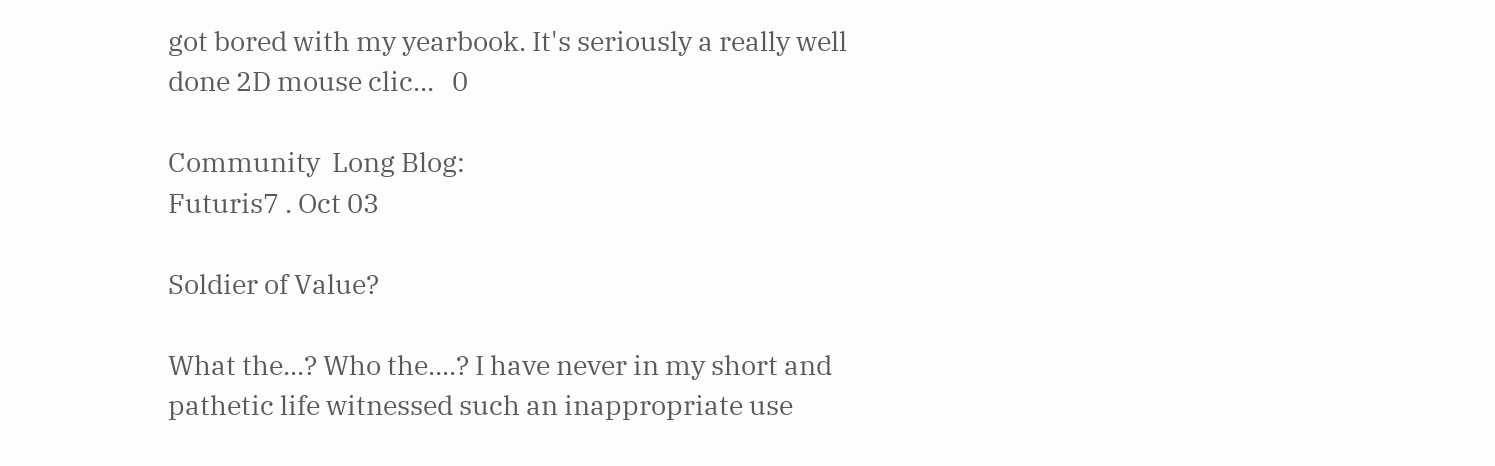got bored with my yearbook. It's seriously a really well done 2D mouse clic...   0

Community  Long Blog:
Futuris7 . Oct 03

Soldier of Value?

What the...? Who the....? I have never in my short and pathetic life witnessed such an inappropriate use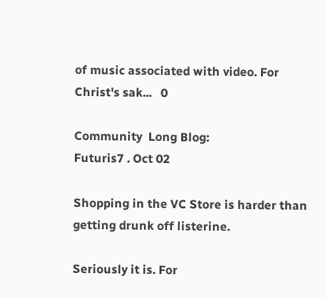of music associated with video. For Christ's sak...   0

Community  Long Blog:
Futuris7 . Oct 02

Shopping in the VC Store is harder than getting drunk off listerine.

Seriously it is. For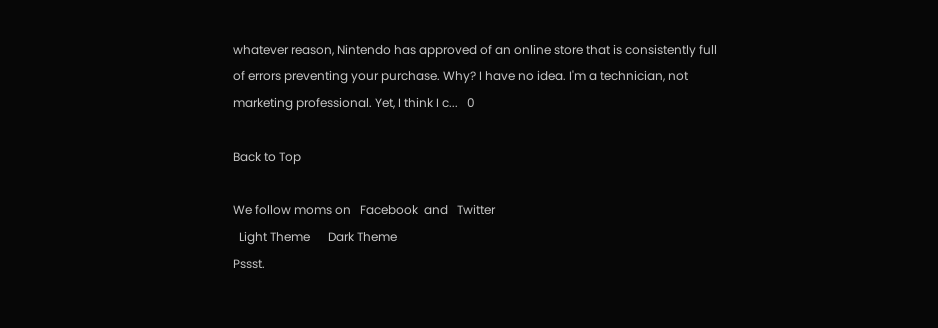whatever reason, Nintendo has approved of an online store that is consistently full of errors preventing your purchase. Why? I have no idea. I'm a technician, not marketing professional. Yet, I think I c...   0

Back to Top

We follow moms on   Facebook  and   Twitter
  Light Theme      Dark Theme
Pssst.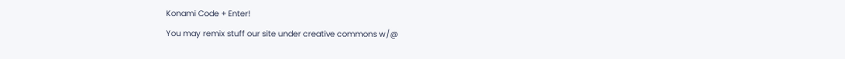Konami Code + Enter!
You may remix stuff our site under creative commons w/@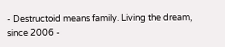- Destructoid means family. Living the dream, since 2006 -